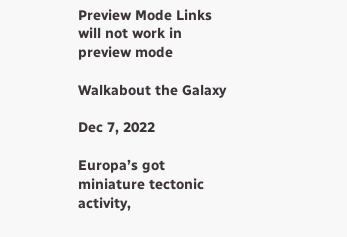Preview Mode Links will not work in preview mode

Walkabout the Galaxy

Dec 7, 2022

Europa’s got miniature tectonic activity,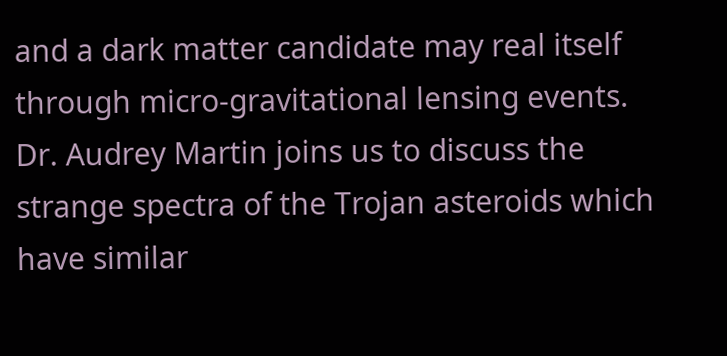and a dark matter candidate may real itself through micro-gravitational lensing events. Dr. Audrey Martin joins us to discuss the strange spectra of the Trojan asteroids which have similar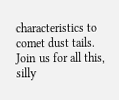characteristics to comet dust tails. Join us for all this, silly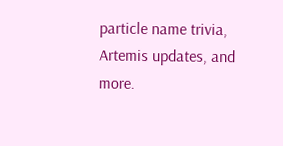particle name trivia, Artemis updates, and more.